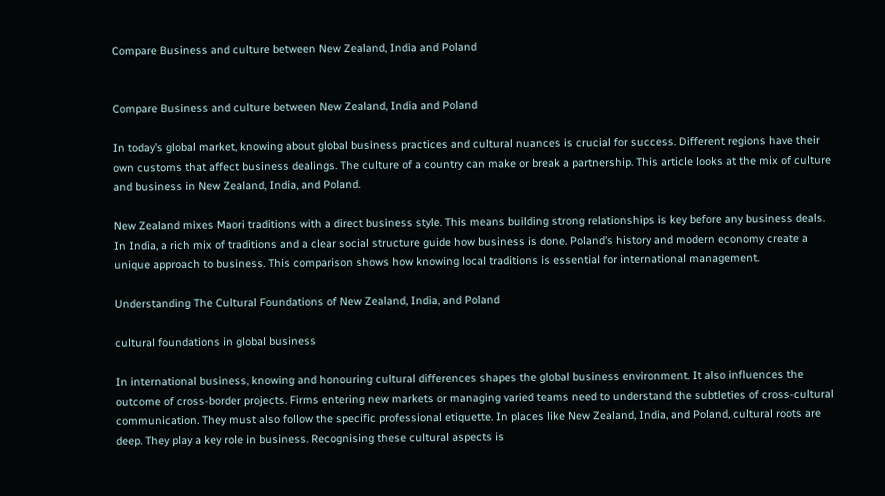Compare Business and culture between New Zealand, India and Poland


Compare Business and culture between New Zealand, India and Poland

In today’s global market, knowing about global business practices and cultural nuances is crucial for success. Different regions have their own customs that affect business dealings. The culture of a country can make or break a partnership. This article looks at the mix of culture and business in New Zealand, India, and Poland.

New Zealand mixes Maori traditions with a direct business style. This means building strong relationships is key before any business deals. In India, a rich mix of traditions and a clear social structure guide how business is done. Poland’s history and modern economy create a unique approach to business. This comparison shows how knowing local traditions is essential for international management.

Understanding The Cultural Foundations of New Zealand, India, and Poland

cultural foundations in global business

In international business, knowing and honouring cultural differences shapes the global business environment. It also influences the outcome of cross-border projects. Firms entering new markets or managing varied teams need to understand the subtleties of cross-cultural communication. They must also follow the specific professional etiquette. In places like New Zealand, India, and Poland, cultural roots are deep. They play a key role in business. Recognising these cultural aspects is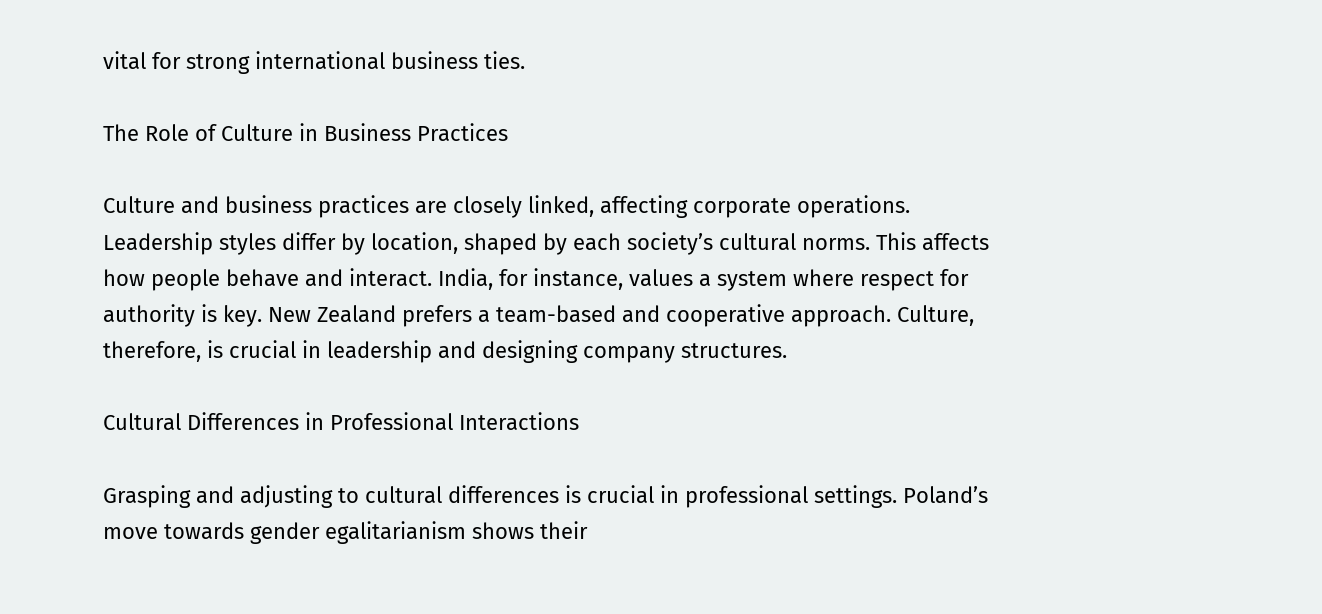vital for strong international business ties.

The Role of Culture in Business Practices

Culture and business practices are closely linked, affecting corporate operations. Leadership styles differ by location, shaped by each society’s cultural norms. This affects how people behave and interact. India, for instance, values a system where respect for authority is key. New Zealand prefers a team-based and cooperative approach. Culture, therefore, is crucial in leadership and designing company structures.

Cultural Differences in Professional Interactions

Grasping and adjusting to cultural differences is crucial in professional settings. Poland’s move towards gender egalitarianism shows their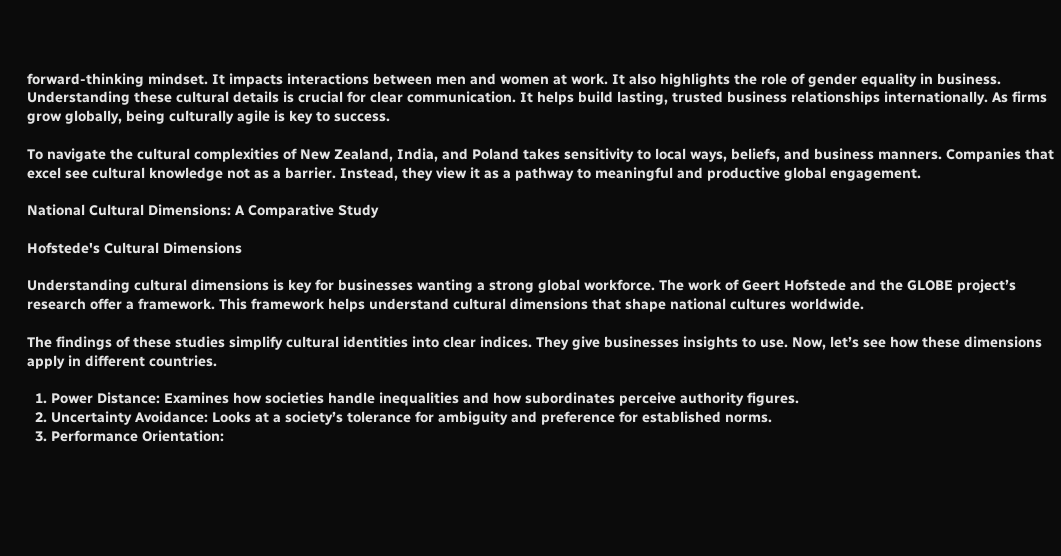forward-thinking mindset. It impacts interactions between men and women at work. It also highlights the role of gender equality in business. Understanding these cultural details is crucial for clear communication. It helps build lasting, trusted business relationships internationally. As firms grow globally, being culturally agile is key to success.

To navigate the cultural complexities of New Zealand, India, and Poland takes sensitivity to local ways, beliefs, and business manners. Companies that excel see cultural knowledge not as a barrier. Instead, they view it as a pathway to meaningful and productive global engagement.

National Cultural Dimensions: A Comparative Study

Hofstede's Cultural Dimensions

Understanding cultural dimensions is key for businesses wanting a strong global workforce. The work of Geert Hofstede and the GLOBE project’s research offer a framework. This framework helps understand cultural dimensions that shape national cultures worldwide.

The findings of these studies simplify cultural identities into clear indices. They give businesses insights to use. Now, let’s see how these dimensions apply in different countries.

  1. Power Distance: Examines how societies handle inequalities and how subordinates perceive authority figures.
  2. Uncertainty Avoidance: Looks at a society’s tolerance for ambiguity and preference for established norms.
  3. Performance Orientation: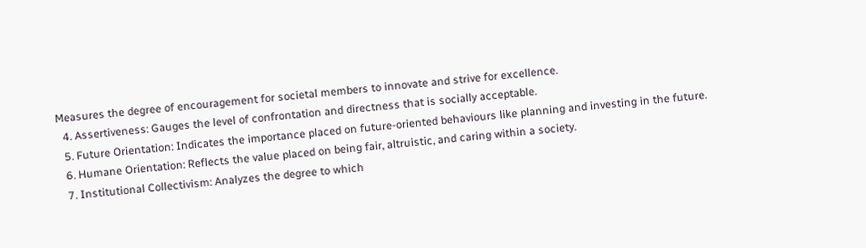Measures the degree of encouragement for societal members to innovate and strive for excellence.
  4. Assertiveness: Gauges the level of confrontation and directness that is socially acceptable.
  5. Future Orientation: Indicates the importance placed on future-oriented behaviours like planning and investing in the future.
  6. Humane Orientation: Reflects the value placed on being fair, altruistic, and caring within a society.
  7. Institutional Collectivism: Analyzes the degree to which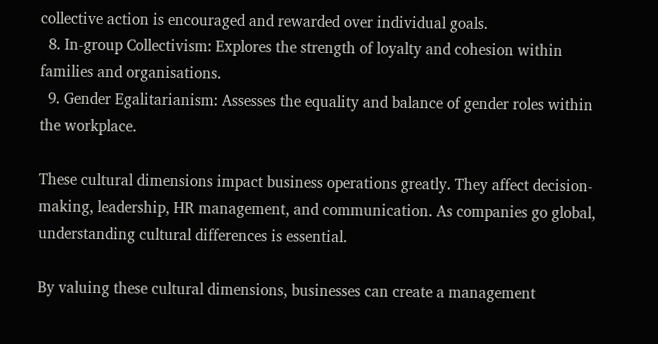collective action is encouraged and rewarded over individual goals.
  8. In-group Collectivism: Explores the strength of loyalty and cohesion within families and organisations.
  9. Gender Egalitarianism: Assesses the equality and balance of gender roles within the workplace.

These cultural dimensions impact business operations greatly. They affect decision-making, leadership, HR management, and communication. As companies go global, understanding cultural differences is essential.

By valuing these cultural dimensions, businesses can create a management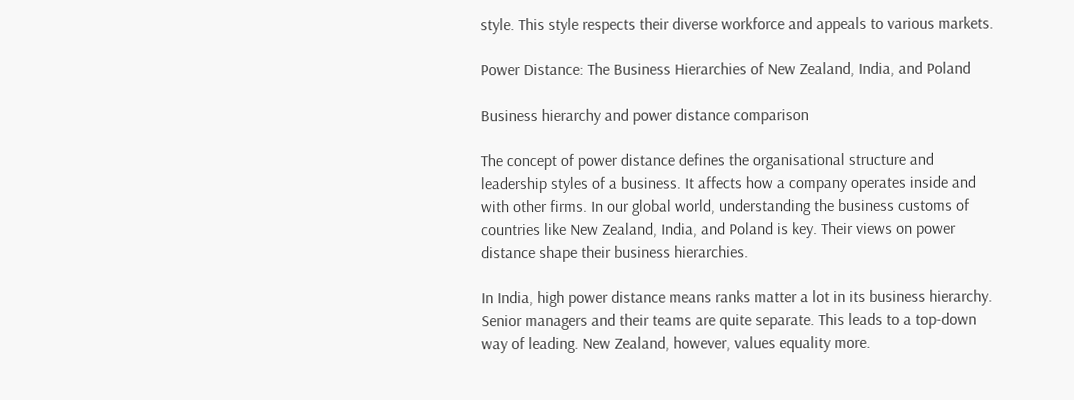style. This style respects their diverse workforce and appeals to various markets.

Power Distance: The Business Hierarchies of New Zealand, India, and Poland

Business hierarchy and power distance comparison

The concept of power distance defines the organisational structure and leadership styles of a business. It affects how a company operates inside and with other firms. In our global world, understanding the business customs of countries like New Zealand, India, and Poland is key. Their views on power distance shape their business hierarchies.

In India, high power distance means ranks matter a lot in its business hierarchy. Senior managers and their teams are quite separate. This leads to a top-down way of leading. New Zealand, however, values equality more.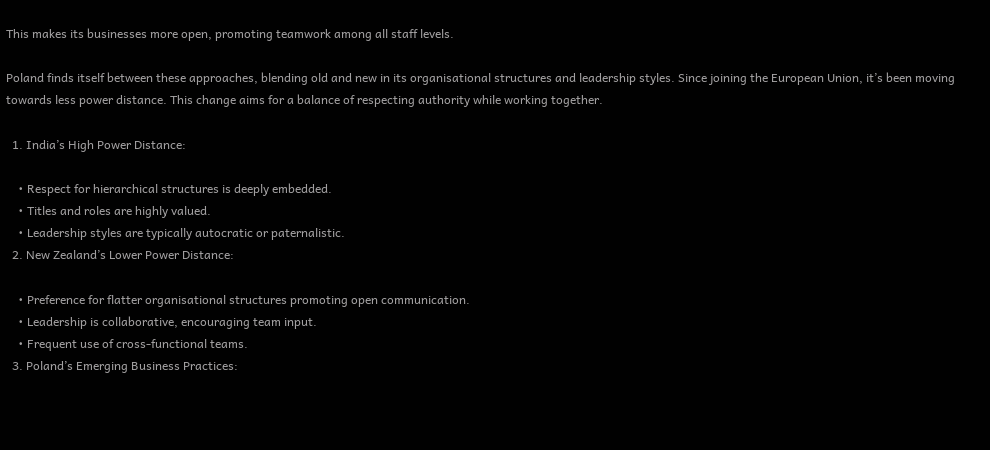This makes its businesses more open, promoting teamwork among all staff levels.

Poland finds itself between these approaches, blending old and new in its organisational structures and leadership styles. Since joining the European Union, it’s been moving towards less power distance. This change aims for a balance of respecting authority while working together.

  1. India’s High Power Distance:

    • Respect for hierarchical structures is deeply embedded.
    • Titles and roles are highly valued.
    • Leadership styles are typically autocratic or paternalistic.
  2. New Zealand’s Lower Power Distance:

    • Preference for flatter organisational structures promoting open communication.
    • Leadership is collaborative, encouraging team input.
    • Frequent use of cross-functional teams.
  3. Poland’s Emerging Business Practices: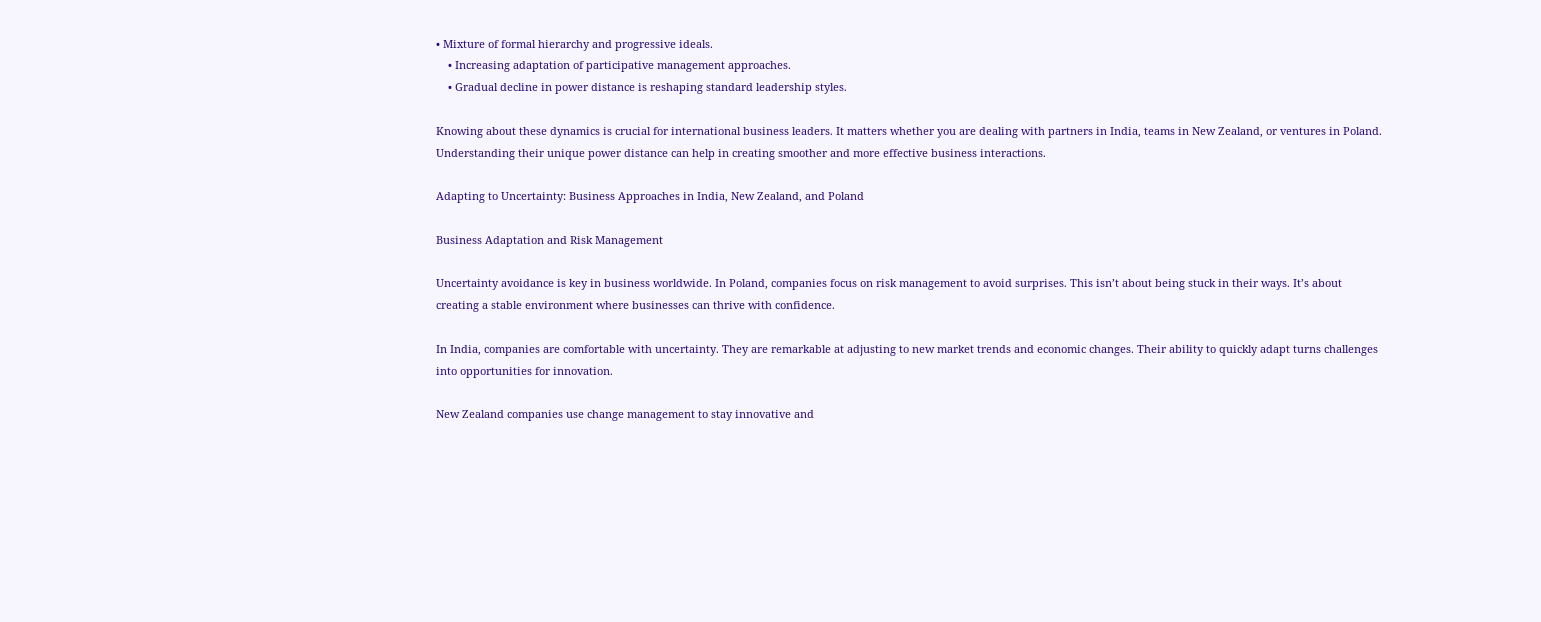• Mixture of formal hierarchy and progressive ideals.
    • Increasing adaptation of participative management approaches.
    • Gradual decline in power distance is reshaping standard leadership styles.

Knowing about these dynamics is crucial for international business leaders. It matters whether you are dealing with partners in India, teams in New Zealand, or ventures in Poland. Understanding their unique power distance can help in creating smoother and more effective business interactions.

Adapting to Uncertainty: Business Approaches in India, New Zealand, and Poland

Business Adaptation and Risk Management

Uncertainty avoidance is key in business worldwide. In Poland, companies focus on risk management to avoid surprises. This isn’t about being stuck in their ways. It’s about creating a stable environment where businesses can thrive with confidence.

In India, companies are comfortable with uncertainty. They are remarkable at adjusting to new market trends and economic changes. Their ability to quickly adapt turns challenges into opportunities for innovation.

New Zealand companies use change management to stay innovative and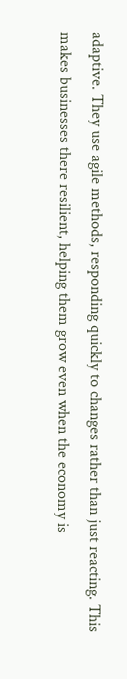adaptive. They use agile methods, responding quickly to changes rather than just reacting. This makes businesses there resilient, helping them grow even when the economy is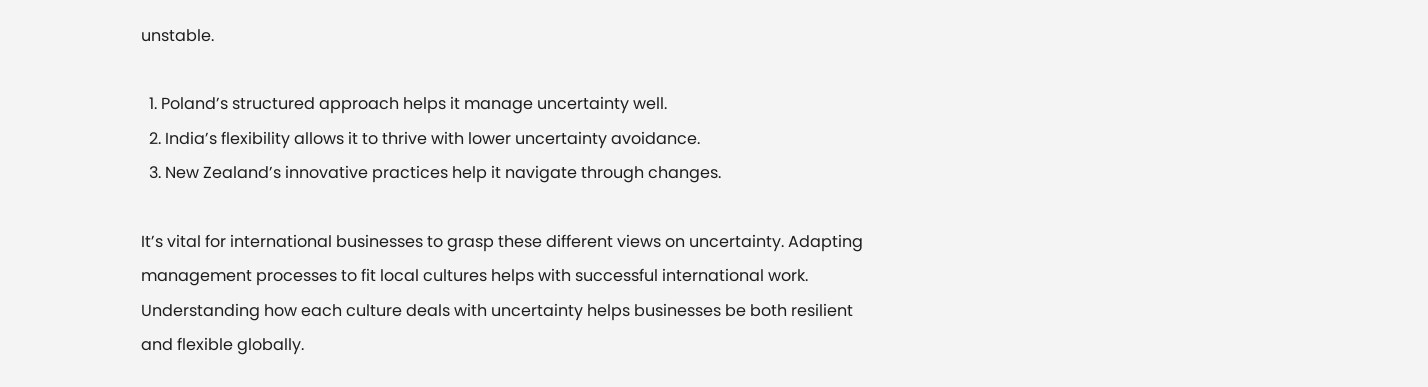unstable.

  1. Poland’s structured approach helps it manage uncertainty well.
  2. India’s flexibility allows it to thrive with lower uncertainty avoidance.
  3. New Zealand’s innovative practices help it navigate through changes.

It’s vital for international businesses to grasp these different views on uncertainty. Adapting management processes to fit local cultures helps with successful international work. Understanding how each culture deals with uncertainty helps businesses be both resilient and flexible globally.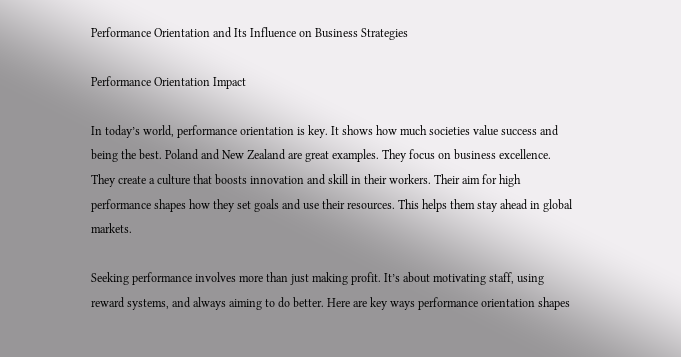Performance Orientation and Its Influence on Business Strategies

Performance Orientation Impact

In today’s world, performance orientation is key. It shows how much societies value success and being the best. Poland and New Zealand are great examples. They focus on business excellence. They create a culture that boosts innovation and skill in their workers. Their aim for high performance shapes how they set goals and use their resources. This helps them stay ahead in global markets.

Seeking performance involves more than just making profit. It’s about motivating staff, using reward systems, and always aiming to do better. Here are key ways performance orientation shapes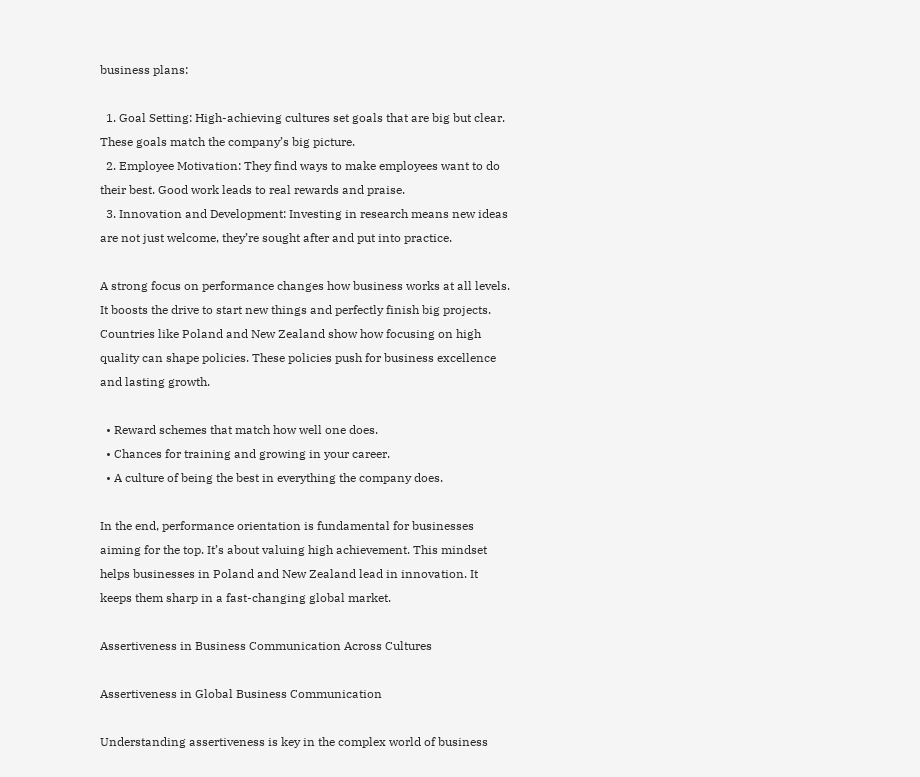business plans:

  1. Goal Setting: High-achieving cultures set goals that are big but clear. These goals match the company’s big picture.
  2. Employee Motivation: They find ways to make employees want to do their best. Good work leads to real rewards and praise.
  3. Innovation and Development: Investing in research means new ideas are not just welcome, they’re sought after and put into practice.

A strong focus on performance changes how business works at all levels. It boosts the drive to start new things and perfectly finish big projects. Countries like Poland and New Zealand show how focusing on high quality can shape policies. These policies push for business excellence and lasting growth.

  • Reward schemes that match how well one does.
  • Chances for training and growing in your career.
  • A culture of being the best in everything the company does.

In the end, performance orientation is fundamental for businesses aiming for the top. It’s about valuing high achievement. This mindset helps businesses in Poland and New Zealand lead in innovation. It keeps them sharp in a fast-changing global market.

Assertiveness in Business Communication Across Cultures

Assertiveness in Global Business Communication

Understanding assertiveness is key in the complex world of business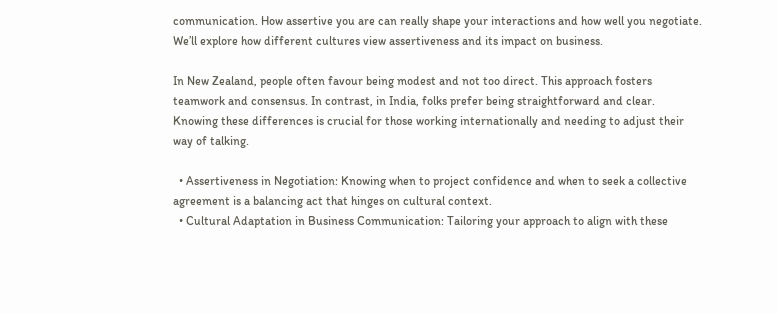communication. How assertive you are can really shape your interactions and how well you negotiate. We’ll explore how different cultures view assertiveness and its impact on business.

In New Zealand, people often favour being modest and not too direct. This approach fosters teamwork and consensus. In contrast, in India, folks prefer being straightforward and clear. Knowing these differences is crucial for those working internationally and needing to adjust their way of talking.

  • Assertiveness in Negotiation: Knowing when to project confidence and when to seek a collective agreement is a balancing act that hinges on cultural context.
  • Cultural Adaptation in Business Communication: Tailoring your approach to align with these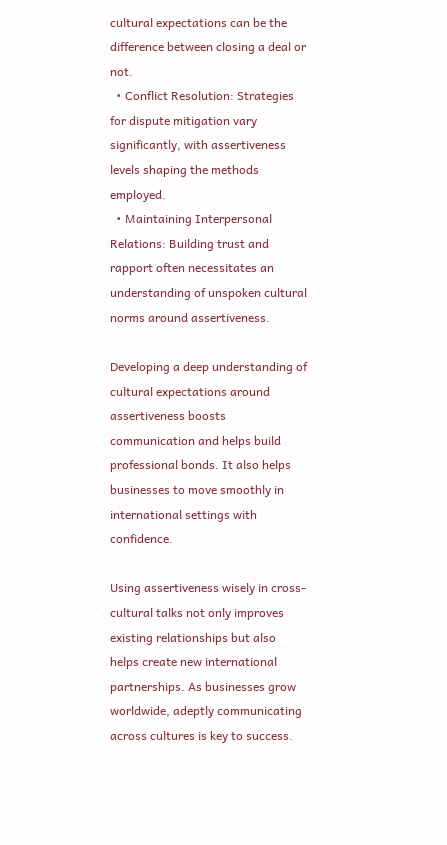cultural expectations can be the difference between closing a deal or not.
  • Conflict Resolution: Strategies for dispute mitigation vary significantly, with assertiveness levels shaping the methods employed.
  • Maintaining Interpersonal Relations: Building trust and rapport often necessitates an understanding of unspoken cultural norms around assertiveness.

Developing a deep understanding of cultural expectations around assertiveness boosts communication and helps build professional bonds. It also helps businesses to move smoothly in international settings with confidence.

Using assertiveness wisely in cross-cultural talks not only improves existing relationships but also helps create new international partnerships. As businesses grow worldwide, adeptly communicating across cultures is key to success.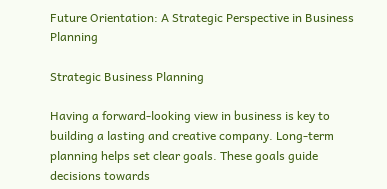Future Orientation: A Strategic Perspective in Business Planning

Strategic Business Planning

Having a forward-looking view in business is key to building a lasting and creative company. Long-term planning helps set clear goals. These goals guide decisions towards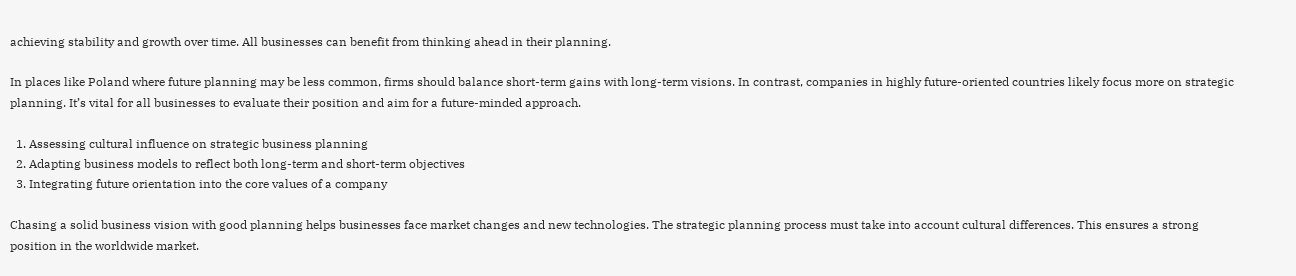achieving stability and growth over time. All businesses can benefit from thinking ahead in their planning.

In places like Poland where future planning may be less common, firms should balance short-term gains with long-term visions. In contrast, companies in highly future-oriented countries likely focus more on strategic planning. It’s vital for all businesses to evaluate their position and aim for a future-minded approach.

  1. Assessing cultural influence on strategic business planning
  2. Adapting business models to reflect both long-term and short-term objectives
  3. Integrating future orientation into the core values of a company

Chasing a solid business vision with good planning helps businesses face market changes and new technologies. The strategic planning process must take into account cultural differences. This ensures a strong position in the worldwide market.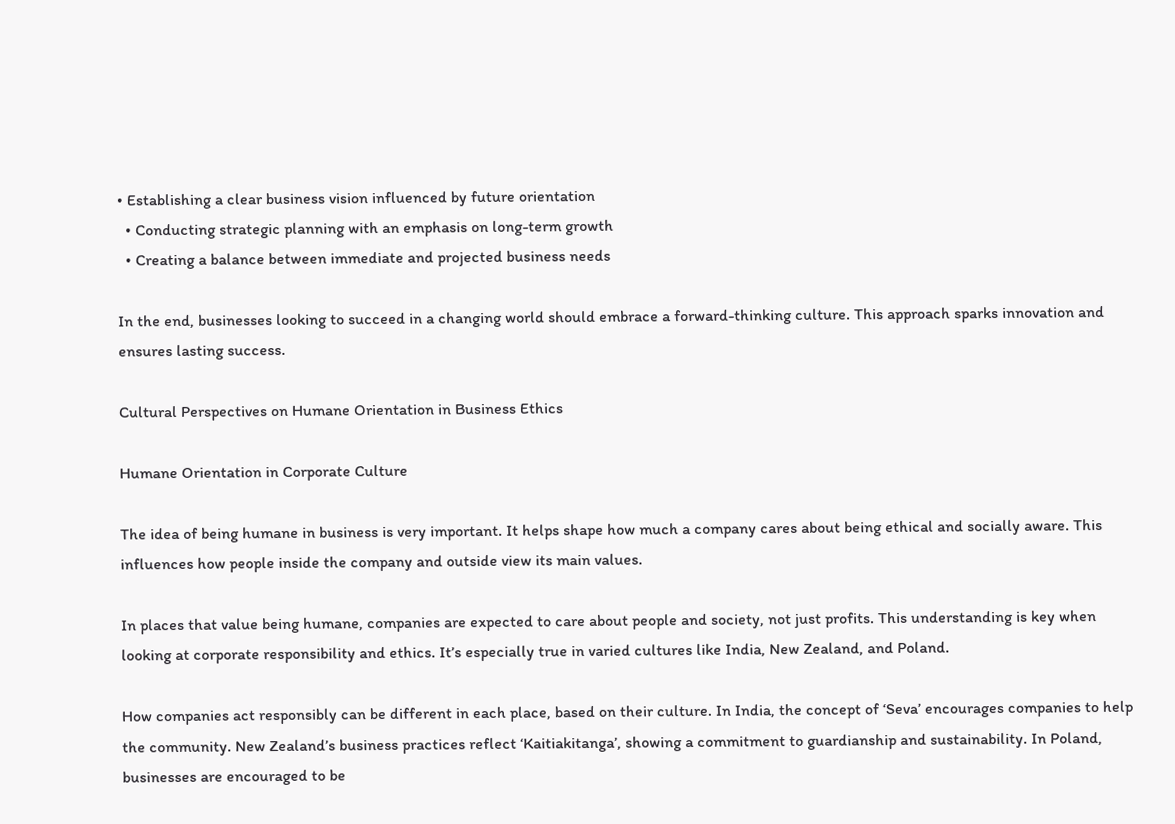• Establishing a clear business vision influenced by future orientation
  • Conducting strategic planning with an emphasis on long-term growth
  • Creating a balance between immediate and projected business needs

In the end, businesses looking to succeed in a changing world should embrace a forward-thinking culture. This approach sparks innovation and ensures lasting success.

Cultural Perspectives on Humane Orientation in Business Ethics

Humane Orientation in Corporate Culture

The idea of being humane in business is very important. It helps shape how much a company cares about being ethical and socially aware. This influences how people inside the company and outside view its main values.

In places that value being humane, companies are expected to care about people and society, not just profits. This understanding is key when looking at corporate responsibility and ethics. It’s especially true in varied cultures like India, New Zealand, and Poland.

How companies act responsibly can be different in each place, based on their culture. In India, the concept of ‘Seva’ encourages companies to help the community. New Zealand’s business practices reflect ‘Kaitiakitanga’, showing a commitment to guardianship and sustainability. In Poland, businesses are encouraged to be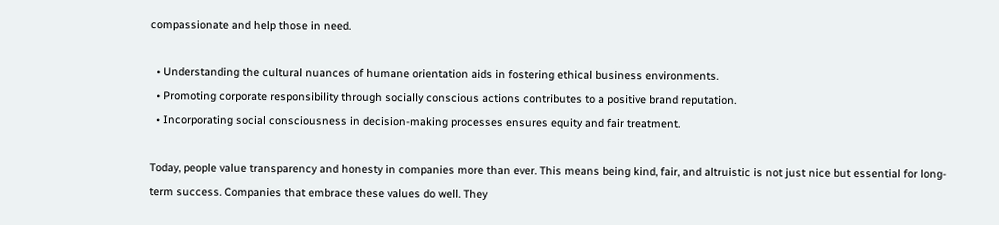compassionate and help those in need.

  • Understanding the cultural nuances of humane orientation aids in fostering ethical business environments.
  • Promoting corporate responsibility through socially conscious actions contributes to a positive brand reputation.
  • Incorporating social consciousness in decision-making processes ensures equity and fair treatment.

Today, people value transparency and honesty in companies more than ever. This means being kind, fair, and altruistic is not just nice but essential for long-term success. Companies that embrace these values do well. They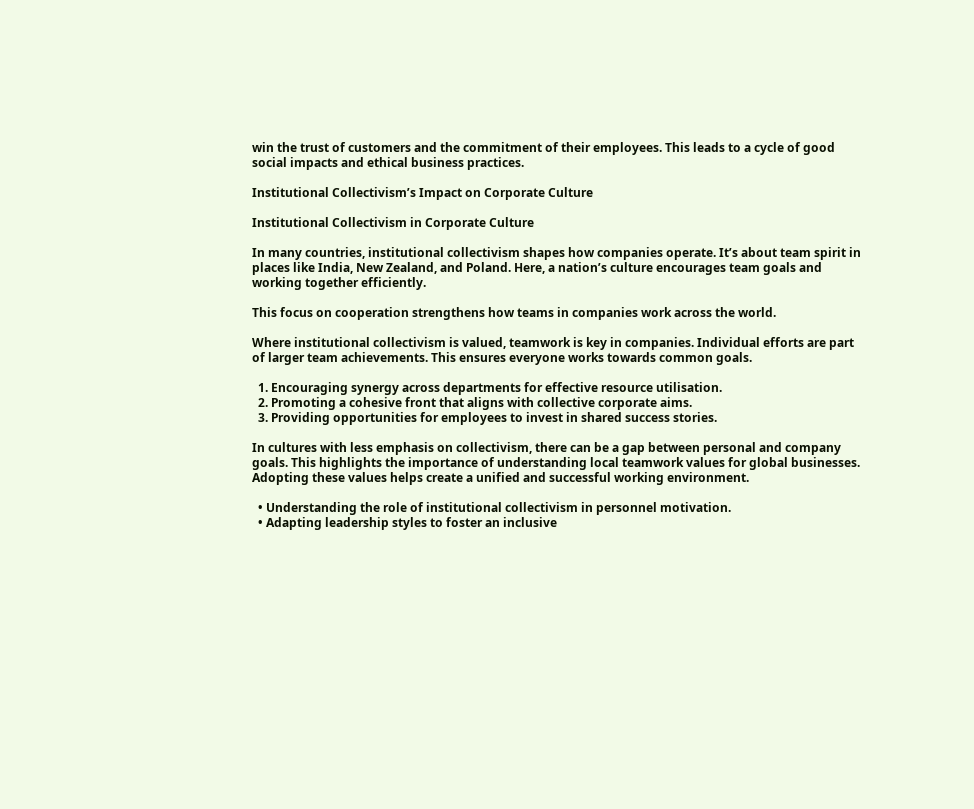win the trust of customers and the commitment of their employees. This leads to a cycle of good social impacts and ethical business practices.

Institutional Collectivism’s Impact on Corporate Culture

Institutional Collectivism in Corporate Culture

In many countries, institutional collectivism shapes how companies operate. It’s about team spirit in places like India, New Zealand, and Poland. Here, a nation’s culture encourages team goals and working together efficiently.

This focus on cooperation strengthens how teams in companies work across the world.

Where institutional collectivism is valued, teamwork is key in companies. Individual efforts are part of larger team achievements. This ensures everyone works towards common goals.

  1. Encouraging synergy across departments for effective resource utilisation.
  2. Promoting a cohesive front that aligns with collective corporate aims.
  3. Providing opportunities for employees to invest in shared success stories.

In cultures with less emphasis on collectivism, there can be a gap between personal and company goals. This highlights the importance of understanding local teamwork values for global businesses. Adopting these values helps create a unified and successful working environment.

  • Understanding the role of institutional collectivism in personnel motivation.
  • Adapting leadership styles to foster an inclusive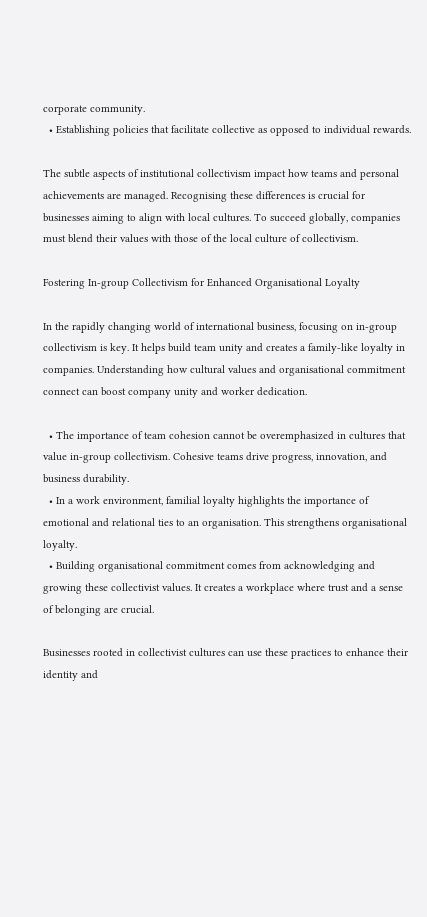corporate community.
  • Establishing policies that facilitate collective as opposed to individual rewards.

The subtle aspects of institutional collectivism impact how teams and personal achievements are managed. Recognising these differences is crucial for businesses aiming to align with local cultures. To succeed globally, companies must blend their values with those of the local culture of collectivism.

Fostering In-group Collectivism for Enhanced Organisational Loyalty

In the rapidly changing world of international business, focusing on in-group collectivism is key. It helps build team unity and creates a family-like loyalty in companies. Understanding how cultural values and organisational commitment connect can boost company unity and worker dedication.

  • The importance of team cohesion cannot be overemphasized in cultures that value in-group collectivism. Cohesive teams drive progress, innovation, and business durability.
  • In a work environment, familial loyalty highlights the importance of emotional and relational ties to an organisation. This strengthens organisational loyalty.
  • Building organisational commitment comes from acknowledging and growing these collectivist values. It creates a workplace where trust and a sense of belonging are crucial.

Businesses rooted in collectivist cultures can use these practices to enhance their identity and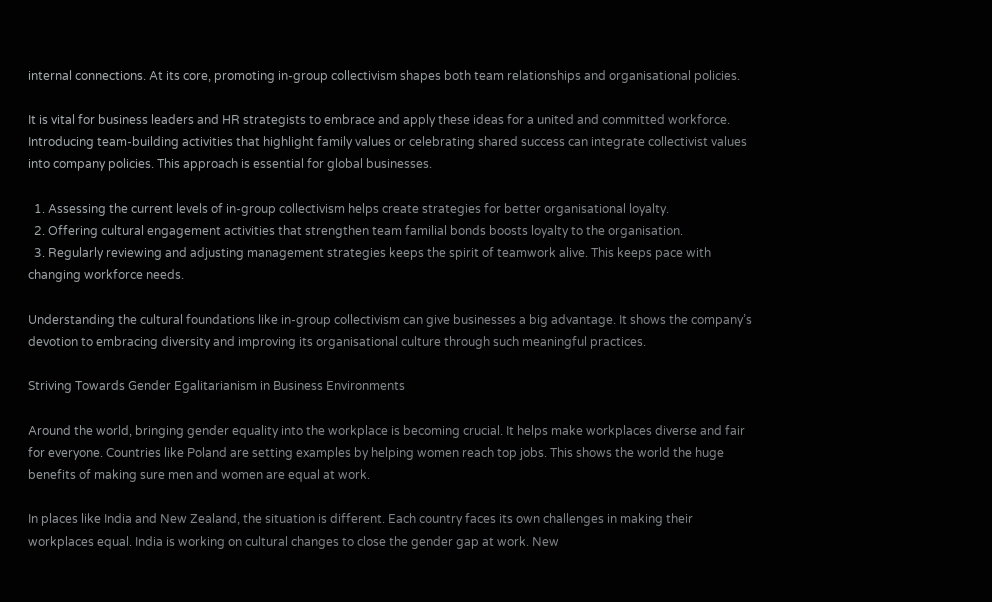internal connections. At its core, promoting in-group collectivism shapes both team relationships and organisational policies.

It is vital for business leaders and HR strategists to embrace and apply these ideas for a united and committed workforce. Introducing team-building activities that highlight family values or celebrating shared success can integrate collectivist values into company policies. This approach is essential for global businesses.

  1. Assessing the current levels of in-group collectivism helps create strategies for better organisational loyalty.
  2. Offering cultural engagement activities that strengthen team familial bonds boosts loyalty to the organisation.
  3. Regularly reviewing and adjusting management strategies keeps the spirit of teamwork alive. This keeps pace with changing workforce needs.

Understanding the cultural foundations like in-group collectivism can give businesses a big advantage. It shows the company’s devotion to embracing diversity and improving its organisational culture through such meaningful practices.

Striving Towards Gender Egalitarianism in Business Environments

Around the world, bringing gender equality into the workplace is becoming crucial. It helps make workplaces diverse and fair for everyone. Countries like Poland are setting examples by helping women reach top jobs. This shows the world the huge benefits of making sure men and women are equal at work.

In places like India and New Zealand, the situation is different. Each country faces its own challenges in making their workplaces equal. India is working on cultural changes to close the gender gap at work. New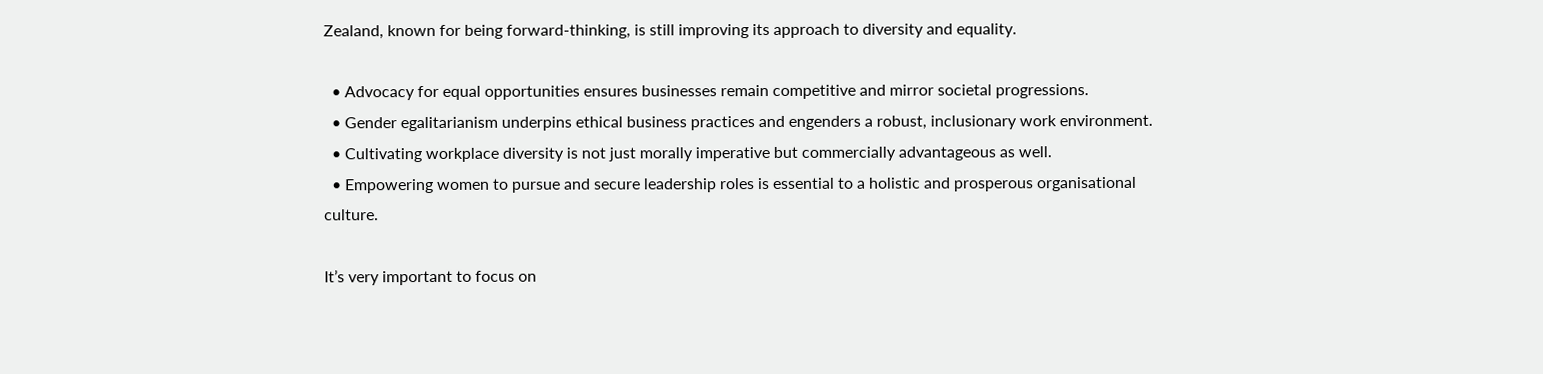Zealand, known for being forward-thinking, is still improving its approach to diversity and equality.

  • Advocacy for equal opportunities ensures businesses remain competitive and mirror societal progressions.
  • Gender egalitarianism underpins ethical business practices and engenders a robust, inclusionary work environment.
  • Cultivating workplace diversity is not just morally imperative but commercially advantageous as well.
  • Empowering women to pursue and secure leadership roles is essential to a holistic and prosperous organisational culture.

It’s very important to focus on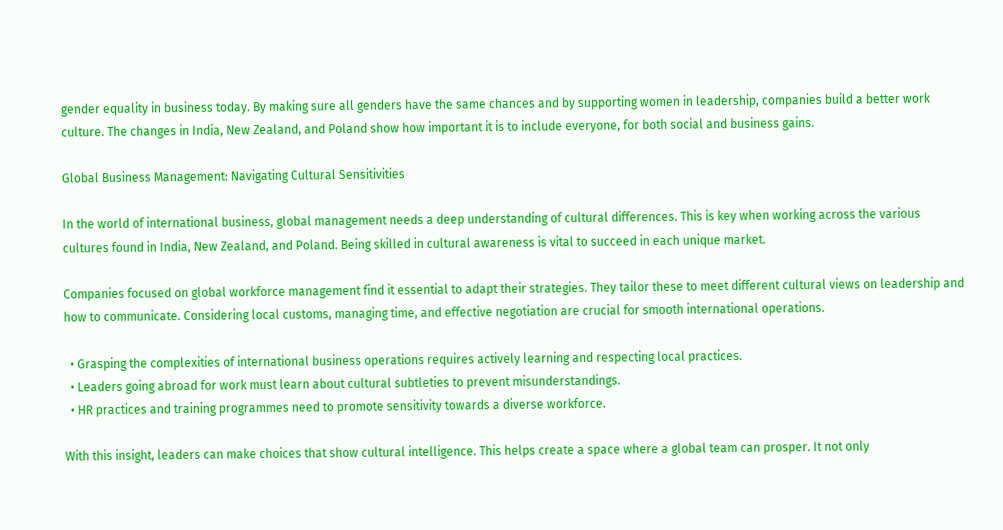gender equality in business today. By making sure all genders have the same chances and by supporting women in leadership, companies build a better work culture. The changes in India, New Zealand, and Poland show how important it is to include everyone, for both social and business gains.

Global Business Management: Navigating Cultural Sensitivities

In the world of international business, global management needs a deep understanding of cultural differences. This is key when working across the various cultures found in India, New Zealand, and Poland. Being skilled in cultural awareness is vital to succeed in each unique market.

Companies focused on global workforce management find it essential to adapt their strategies. They tailor these to meet different cultural views on leadership and how to communicate. Considering local customs, managing time, and effective negotiation are crucial for smooth international operations.

  • Grasping the complexities of international business operations requires actively learning and respecting local practices.
  • Leaders going abroad for work must learn about cultural subtleties to prevent misunderstandings.
  • HR practices and training programmes need to promote sensitivity towards a diverse workforce.

With this insight, leaders can make choices that show cultural intelligence. This helps create a space where a global team can prosper. It not only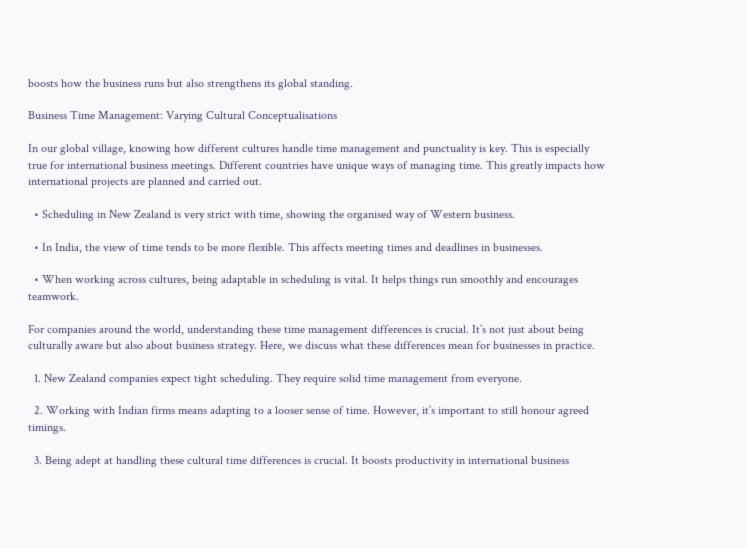boosts how the business runs but also strengthens its global standing.

Business Time Management: Varying Cultural Conceptualisations

In our global village, knowing how different cultures handle time management and punctuality is key. This is especially true for international business meetings. Different countries have unique ways of managing time. This greatly impacts how international projects are planned and carried out.

  • Scheduling in New Zealand is very strict with time, showing the organised way of Western business.

  • In India, the view of time tends to be more flexible. This affects meeting times and deadlines in businesses.

  • When working across cultures, being adaptable in scheduling is vital. It helps things run smoothly and encourages teamwork.

For companies around the world, understanding these time management differences is crucial. It’s not just about being culturally aware but also about business strategy. Here, we discuss what these differences mean for businesses in practice.

  1. New Zealand companies expect tight scheduling. They require solid time management from everyone.

  2. Working with Indian firms means adapting to a looser sense of time. However, it’s important to still honour agreed timings.

  3. Being adept at handling these cultural time differences is crucial. It boosts productivity in international business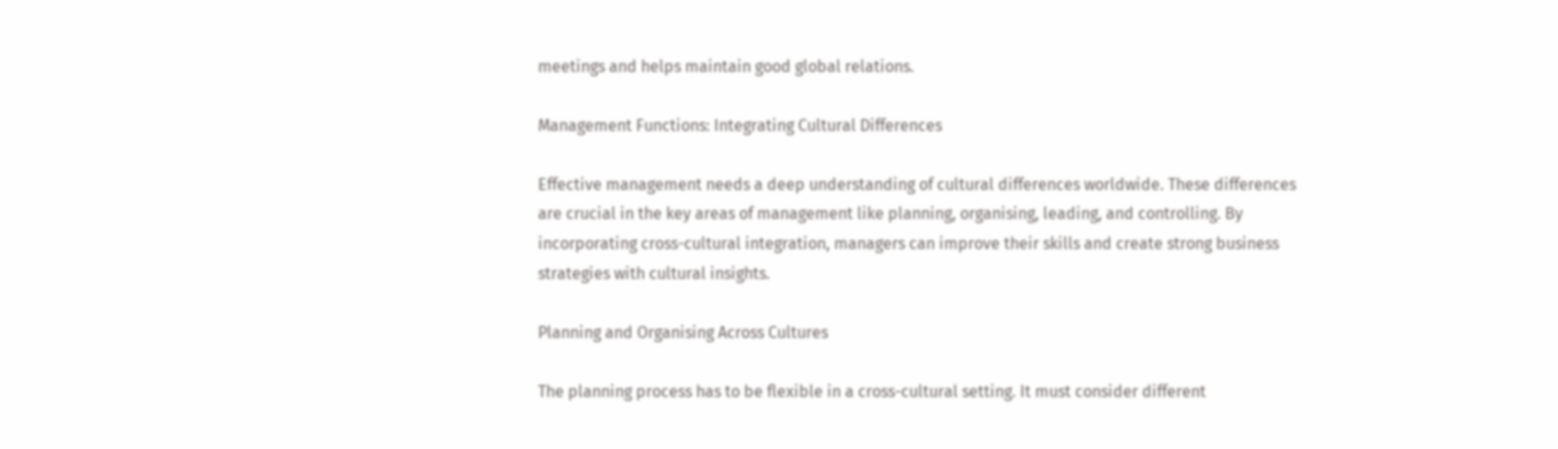meetings and helps maintain good global relations.

Management Functions: Integrating Cultural Differences

Effective management needs a deep understanding of cultural differences worldwide. These differences are crucial in the key areas of management like planning, organising, leading, and controlling. By incorporating cross-cultural integration, managers can improve their skills and create strong business strategies with cultural insights.

Planning and Organising Across Cultures

The planning process has to be flexible in a cross-cultural setting. It must consider different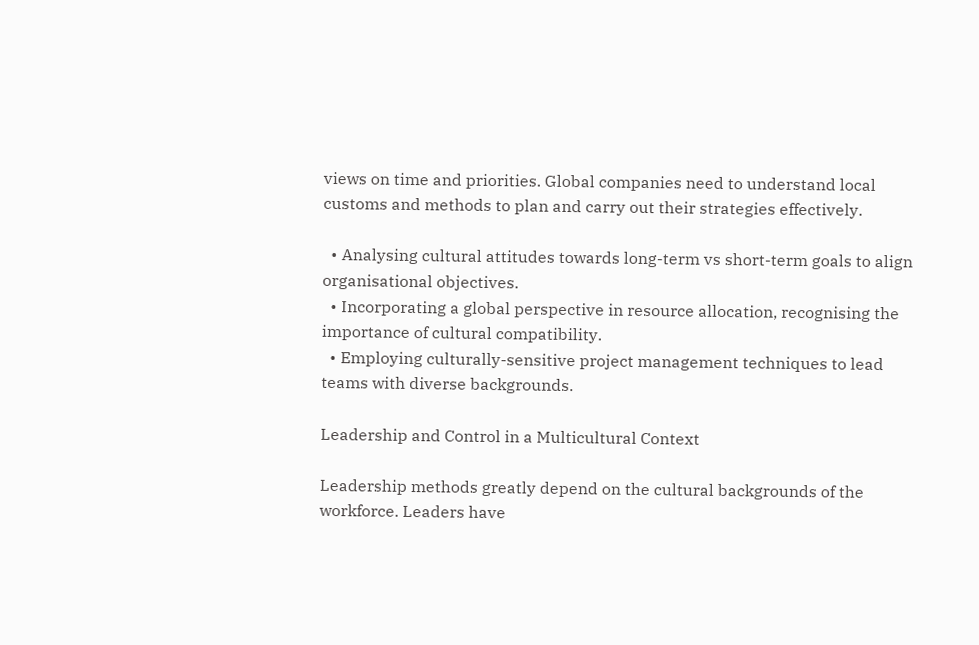views on time and priorities. Global companies need to understand local customs and methods to plan and carry out their strategies effectively.

  • Analysing cultural attitudes towards long-term vs short-term goals to align organisational objectives.
  • Incorporating a global perspective in resource allocation, recognising the importance of cultural compatibility.
  • Employing culturally-sensitive project management techniques to lead teams with diverse backgrounds.

Leadership and Control in a Multicultural Context

Leadership methods greatly depend on the cultural backgrounds of the workforce. Leaders have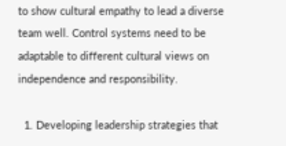to show cultural empathy to lead a diverse team well. Control systems need to be adaptable to different cultural views on independence and responsibility.

  1. Developing leadership strategies that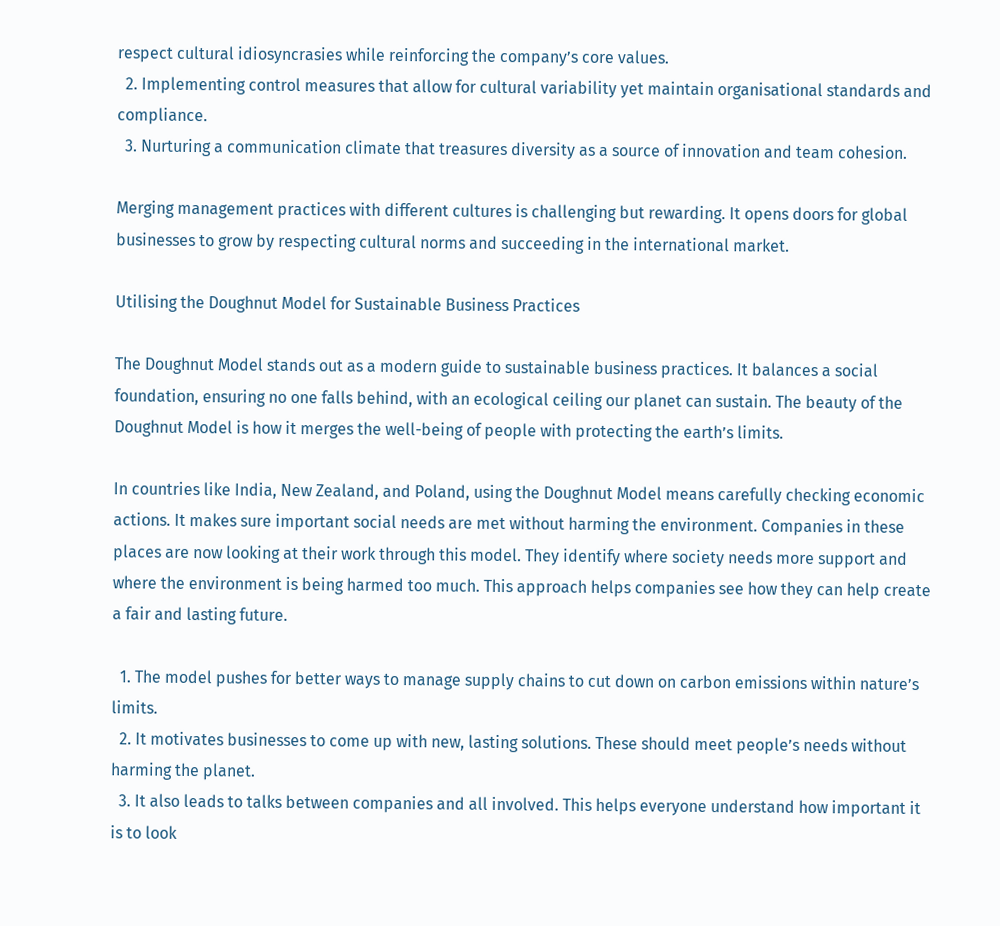respect cultural idiosyncrasies while reinforcing the company’s core values.
  2. Implementing control measures that allow for cultural variability yet maintain organisational standards and compliance.
  3. Nurturing a communication climate that treasures diversity as a source of innovation and team cohesion.

Merging management practices with different cultures is challenging but rewarding. It opens doors for global businesses to grow by respecting cultural norms and succeeding in the international market.

Utilising the Doughnut Model for Sustainable Business Practices

The Doughnut Model stands out as a modern guide to sustainable business practices. It balances a social foundation, ensuring no one falls behind, with an ecological ceiling our planet can sustain. The beauty of the Doughnut Model is how it merges the well-being of people with protecting the earth’s limits.

In countries like India, New Zealand, and Poland, using the Doughnut Model means carefully checking economic actions. It makes sure important social needs are met without harming the environment. Companies in these places are now looking at their work through this model. They identify where society needs more support and where the environment is being harmed too much. This approach helps companies see how they can help create a fair and lasting future.

  1. The model pushes for better ways to manage supply chains to cut down on carbon emissions within nature’s limits.
  2. It motivates businesses to come up with new, lasting solutions. These should meet people’s needs without harming the planet.
  3. It also leads to talks between companies and all involved. This helps everyone understand how important it is to look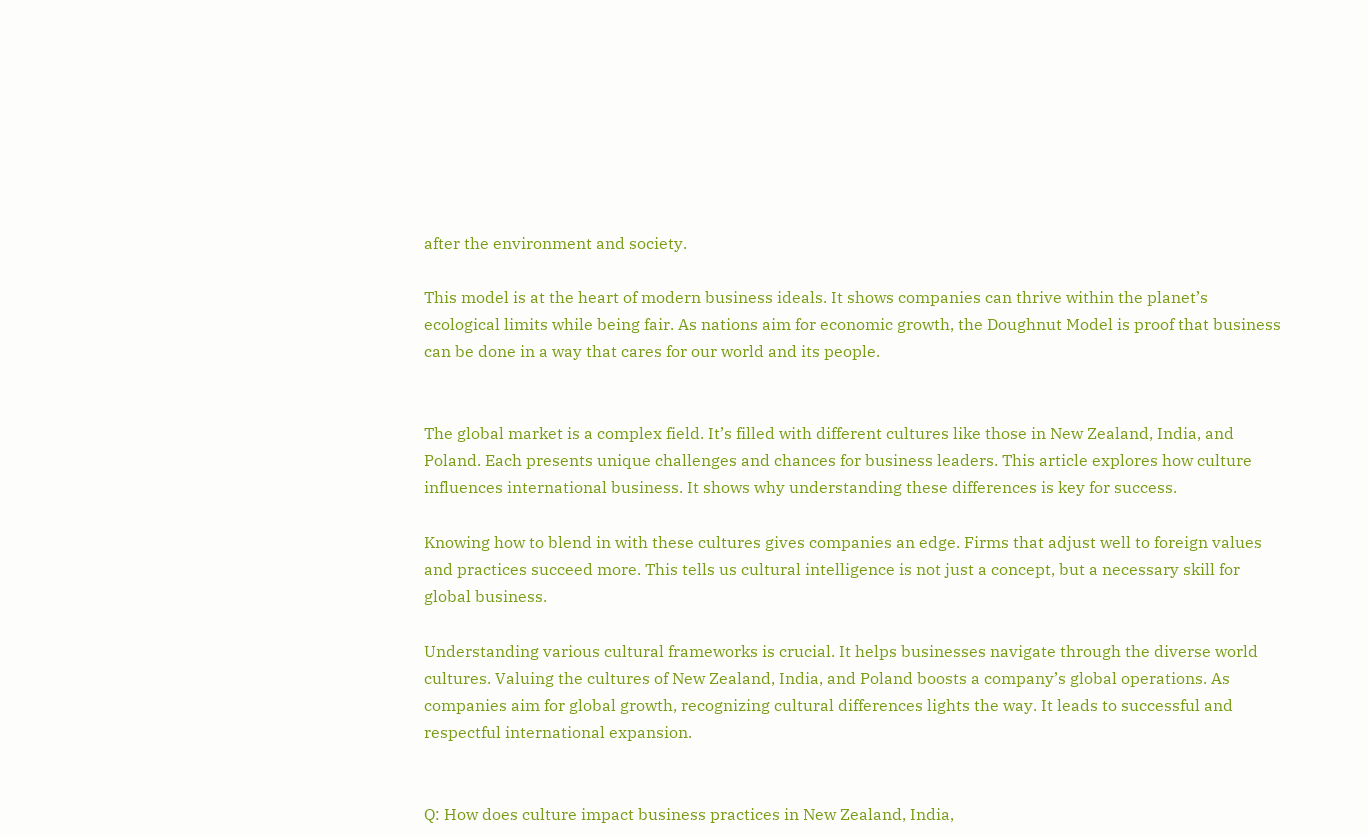after the environment and society.

This model is at the heart of modern business ideals. It shows companies can thrive within the planet’s ecological limits while being fair. As nations aim for economic growth, the Doughnut Model is proof that business can be done in a way that cares for our world and its people.


The global market is a complex field. It’s filled with different cultures like those in New Zealand, India, and Poland. Each presents unique challenges and chances for business leaders. This article explores how culture influences international business. It shows why understanding these differences is key for success.

Knowing how to blend in with these cultures gives companies an edge. Firms that adjust well to foreign values and practices succeed more. This tells us cultural intelligence is not just a concept, but a necessary skill for global business.

Understanding various cultural frameworks is crucial. It helps businesses navigate through the diverse world cultures. Valuing the cultures of New Zealand, India, and Poland boosts a company’s global operations. As companies aim for global growth, recognizing cultural differences lights the way. It leads to successful and respectful international expansion.


Q: How does culture impact business practices in New Zealand, India,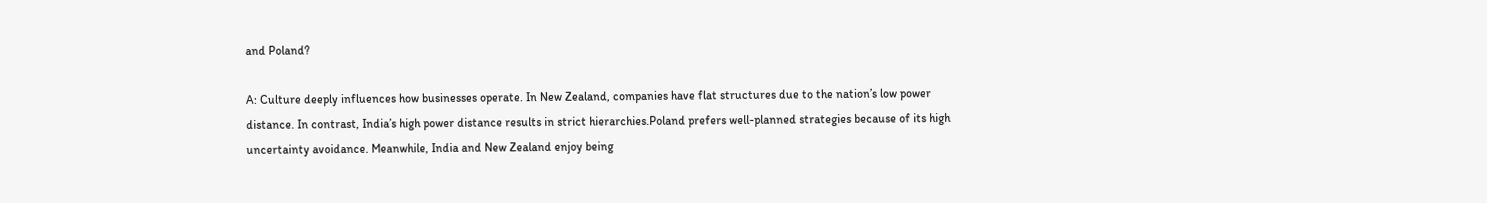and Poland?

A: Culture deeply influences how businesses operate. In New Zealand, companies have flat structures due to the nation’s low power distance. In contrast, India’s high power distance results in strict hierarchies.Poland prefers well-planned strategies because of its high uncertainty avoidance. Meanwhile, India and New Zealand enjoy being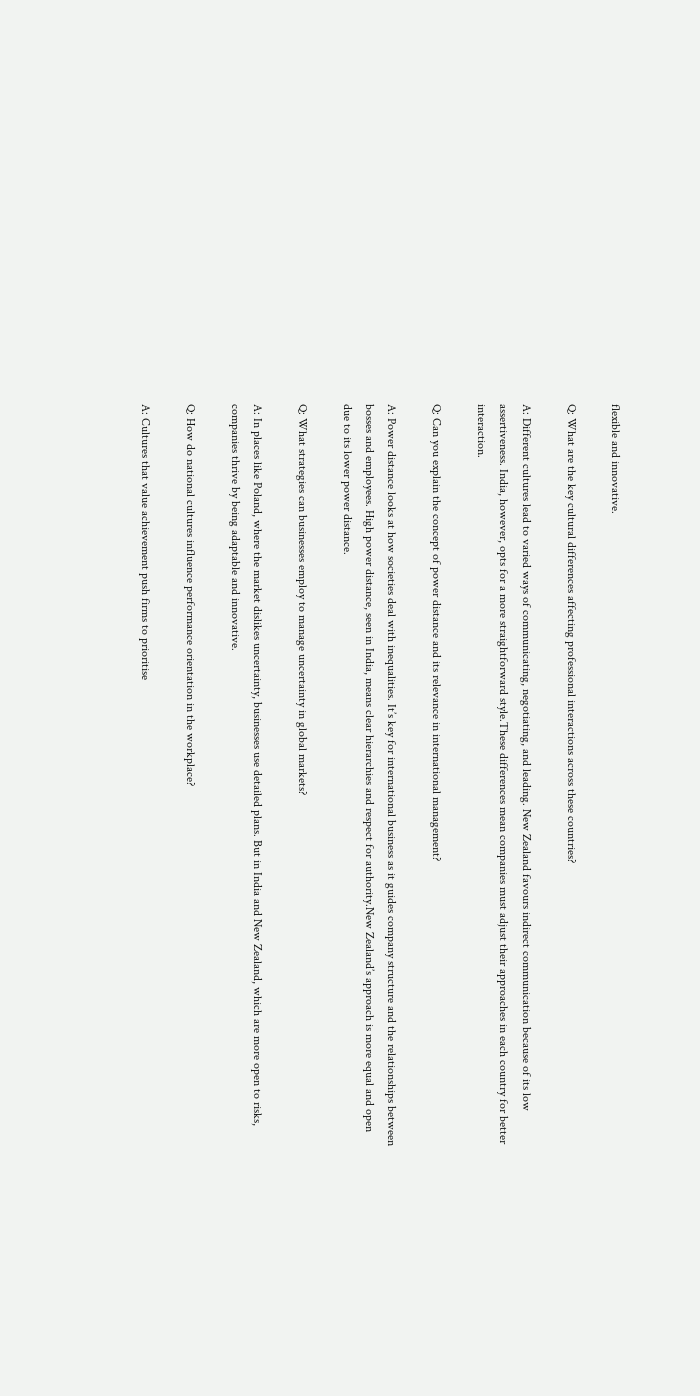flexible and innovative.

Q: What are the key cultural differences affecting professional interactions across these countries?

A: Different cultures lead to varied ways of communicating, negotiating, and leading. New Zealand favours indirect communication because of its low assertiveness. India, however, opts for a more straightforward style.These differences mean companies must adjust their approaches in each country for better interaction.

Q: Can you explain the concept of power distance and its relevance in international management?

A: Power distance looks at how societies deal with inequalities. It’s key for international business as it guides company structure and the relationships between bosses and employees. High power distance, seen in India, means clear hierarchies and respect for authority.New Zealand’s approach is more equal and open due to its lower power distance.

Q: What strategies can businesses employ to manage uncertainty in global markets?

A: In places like Poland, where the market dislikes uncertainty, businesses use detailed plans. But in India and New Zealand, which are more open to risks, companies thrive by being adaptable and innovative.

Q: How do national cultures influence performance orientation in the workplace?

A: Cultures that value achievement push firms to prioritise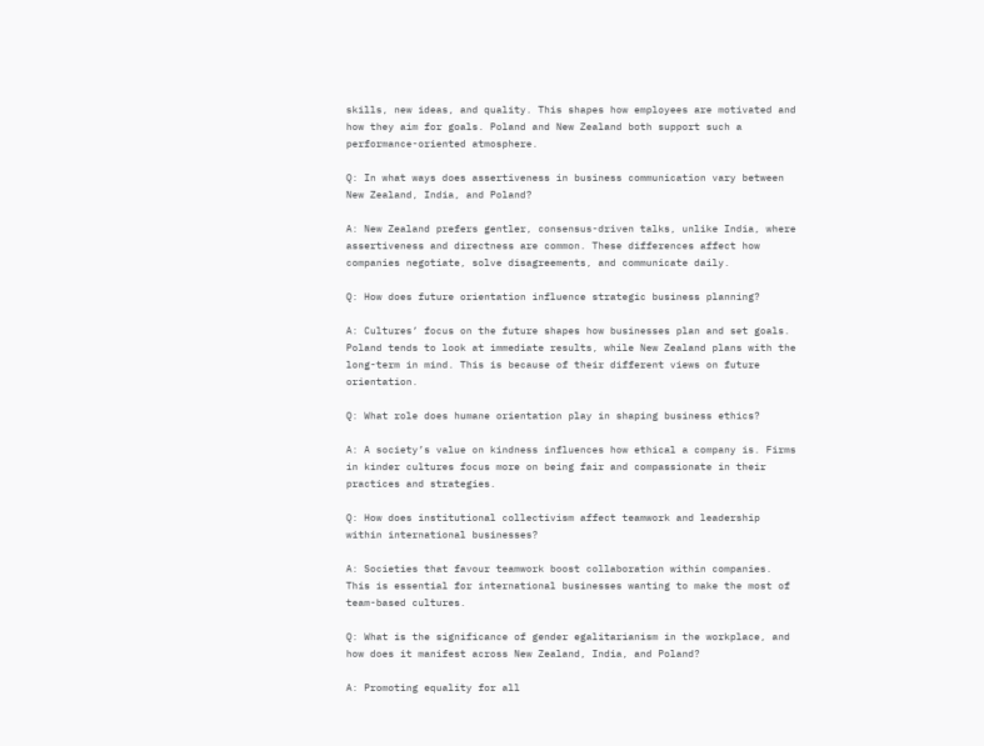skills, new ideas, and quality. This shapes how employees are motivated and how they aim for goals. Poland and New Zealand both support such a performance-oriented atmosphere.

Q: In what ways does assertiveness in business communication vary between New Zealand, India, and Poland?

A: New Zealand prefers gentler, consensus-driven talks, unlike India, where assertiveness and directness are common. These differences affect how companies negotiate, solve disagreements, and communicate daily.

Q: How does future orientation influence strategic business planning?

A: Cultures’ focus on the future shapes how businesses plan and set goals. Poland tends to look at immediate results, while New Zealand plans with the long-term in mind. This is because of their different views on future orientation.

Q: What role does humane orientation play in shaping business ethics?

A: A society’s value on kindness influences how ethical a company is. Firms in kinder cultures focus more on being fair and compassionate in their practices and strategies.

Q: How does institutional collectivism affect teamwork and leadership within international businesses?

A: Societies that favour teamwork boost collaboration within companies. This is essential for international businesses wanting to make the most of team-based cultures.

Q: What is the significance of gender egalitarianism in the workplace, and how does it manifest across New Zealand, India, and Poland?

A: Promoting equality for all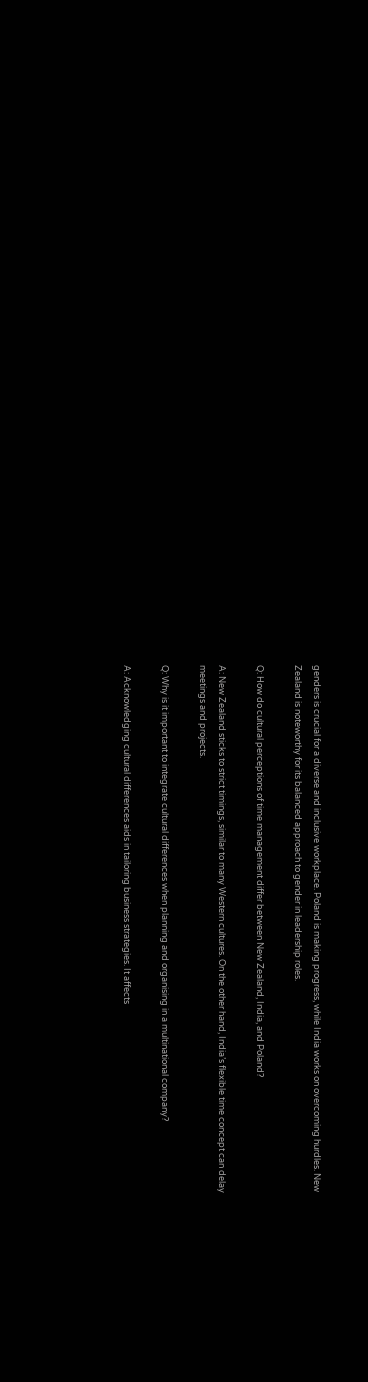genders is crucial for a diverse and inclusive workplace. Poland is making progress, while India works on overcoming hurdles. New Zealand is noteworthy for its balanced approach to gender in leadership roles.

Q: How do cultural perceptions of time management differ between New Zealand, India, and Poland?

A: New Zealand sticks to strict timings, similar to many Western cultures. On the other hand, India’s flexible time concept can delay meetings and projects.

Q: Why is it important to integrate cultural differences when planning and organising in a multinational company?

A: Acknowledging cultural differences aids in tailoring business strategies. It affects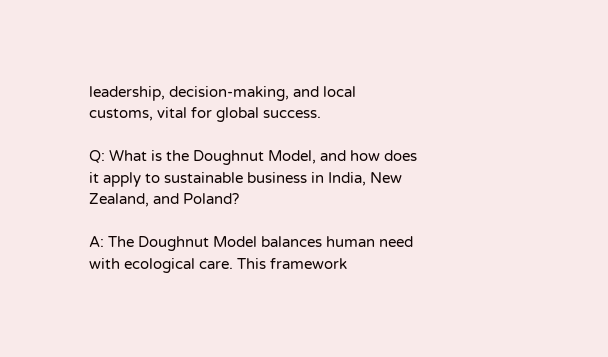leadership, decision-making, and local customs, vital for global success.

Q: What is the Doughnut Model, and how does it apply to sustainable business in India, New Zealand, and Poland?

A: The Doughnut Model balances human need with ecological care. This framework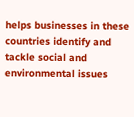helps businesses in these countries identify and tackle social and environmental issues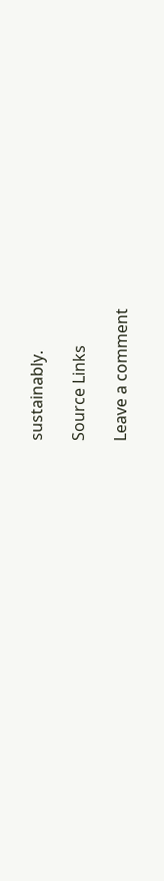sustainably.

Source Links

Leave a comment